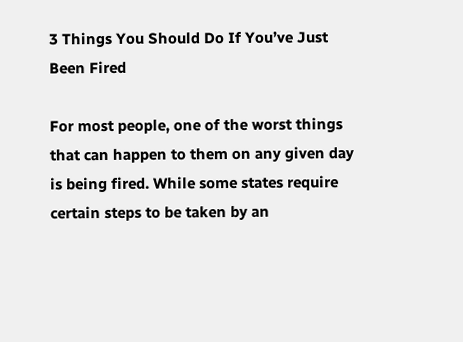3 Things You Should Do If You’ve Just Been Fired

For most people, one of the worst things that can happen to them on any given day is being fired. While some states require certain steps to be taken by an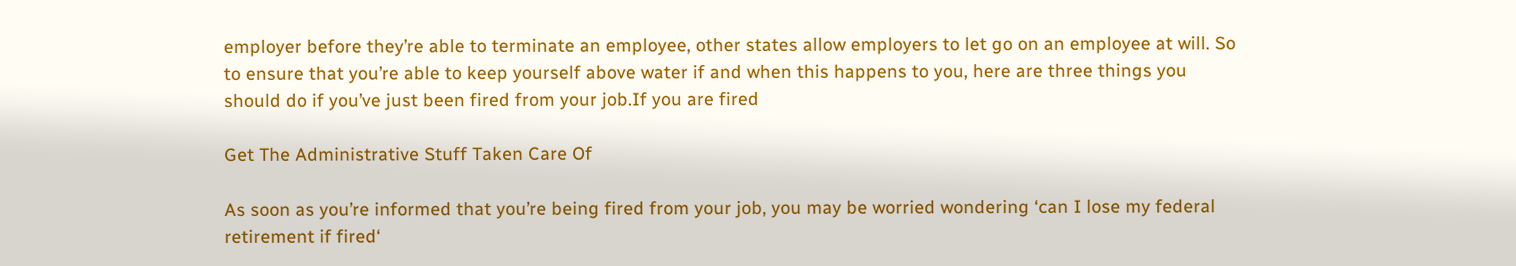employer before they’re able to terminate an employee, other states allow employers to let go on an employee at will. So to ensure that you’re able to keep yourself above water if and when this happens to you, here are three things you should do if you’ve just been fired from your job.If you are fired

Get The Administrative Stuff Taken Care Of

As soon as you’re informed that you’re being fired from your job, you may be worried wondering ‘can I lose my federal retirement if fired‘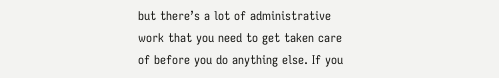but there’s a lot of administrative work that you need to get taken care of before you do anything else. If you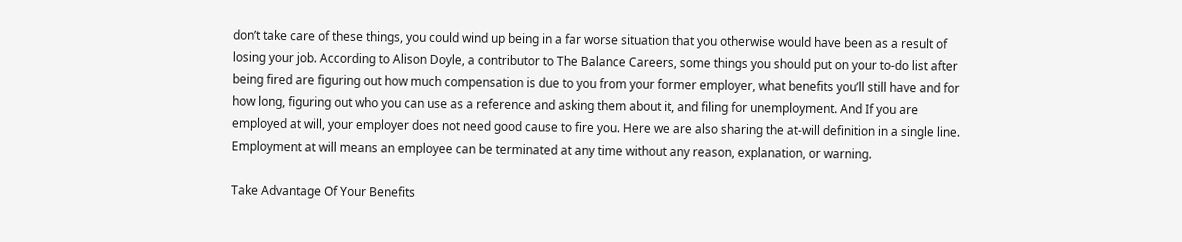don’t take care of these things, you could wind up being in a far worse situation that you otherwise would have been as a result of losing your job. According to Alison Doyle, a contributor to The Balance Careers, some things you should put on your to-do list after being fired are figuring out how much compensation is due to you from your former employer, what benefits you’ll still have and for how long, figuring out who you can use as a reference and asking them about it, and filing for unemployment. And If you are employed at will, your employer does not need good cause to fire you. Here we are also sharing the at-will definition in a single line. Employment at will means an employee can be terminated at any time without any reason, explanation, or warning.

Take Advantage Of Your Benefits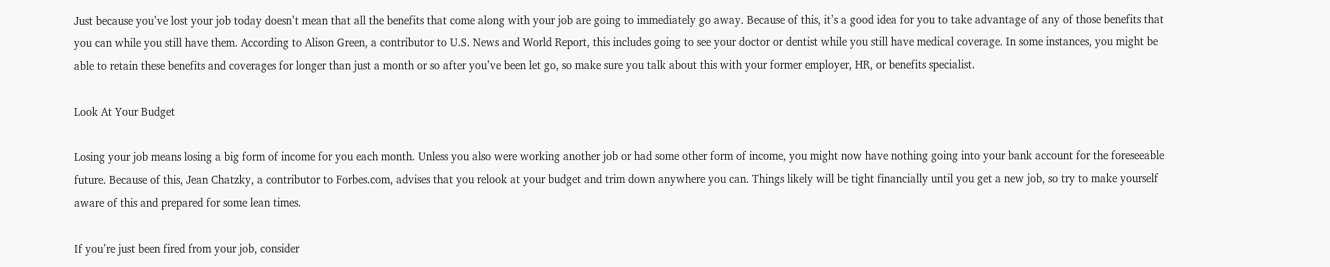Just because you’ve lost your job today doesn’t mean that all the benefits that come along with your job are going to immediately go away. Because of this, it’s a good idea for you to take advantage of any of those benefits that you can while you still have them. According to Alison Green, a contributor to U.S. News and World Report, this includes going to see your doctor or dentist while you still have medical coverage. In some instances, you might be able to retain these benefits and coverages for longer than just a month or so after you’ve been let go, so make sure you talk about this with your former employer, HR, or benefits specialist.

Look At Your Budget

Losing your job means losing a big form of income for you each month. Unless you also were working another job or had some other form of income, you might now have nothing going into your bank account for the foreseeable future. Because of this, Jean Chatzky, a contributor to Forbes.com, advises that you relook at your budget and trim down anywhere you can. Things likely will be tight financially until you get a new job, so try to make yourself aware of this and prepared for some lean times.

If you’re just been fired from your job, consider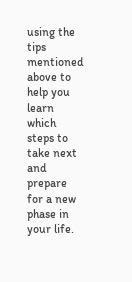using the tips mentioned above to help you learn which steps to take next and prepare for a new phase in your life.